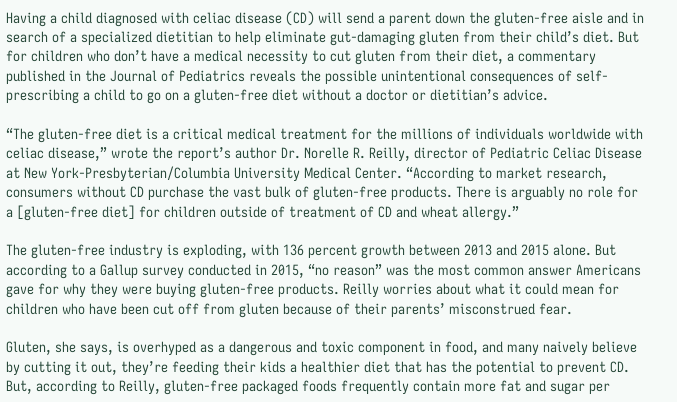Having a child diagnosed with celiac disease (CD) will send a parent down the gluten-free aisle and in search of a specialized dietitian to help eliminate gut-damaging gluten from their child’s diet. But for children who don’t have a medical necessity to cut gluten from their diet, a commentary published in the Journal of Pediatrics reveals the possible unintentional consequences of self-prescribing a child to go on a gluten-free diet without a doctor or dietitian’s advice.

“The gluten-free diet is a critical medical treatment for the millions of individuals worldwide with celiac disease,” wrote the report’s author Dr. Norelle R. Reilly, director of Pediatric Celiac Disease at New York-Presbyterian/Columbia University Medical Center. “According to market research, consumers without CD purchase the vast bulk of gluten-free products. There is arguably no role for a [gluten-free diet] for children outside of treatment of CD and wheat allergy.”

The gluten-free industry is exploding, with 136 percent growth between 2013 and 2015 alone. But according to a Gallup survey conducted in 2015, “no reason” was the most common answer Americans gave for why they were buying gluten-free products. Reilly worries about what it could mean for children who have been cut off from gluten because of their parents’ misconstrued fear.

Gluten, she says, is overhyped as a dangerous and toxic component in food, and many naively believe by cutting it out, they’re feeding their kids a healthier diet that has the potential to prevent CD. But, according to Reilly, gluten-free packaged foods frequently contain more fat and sugar per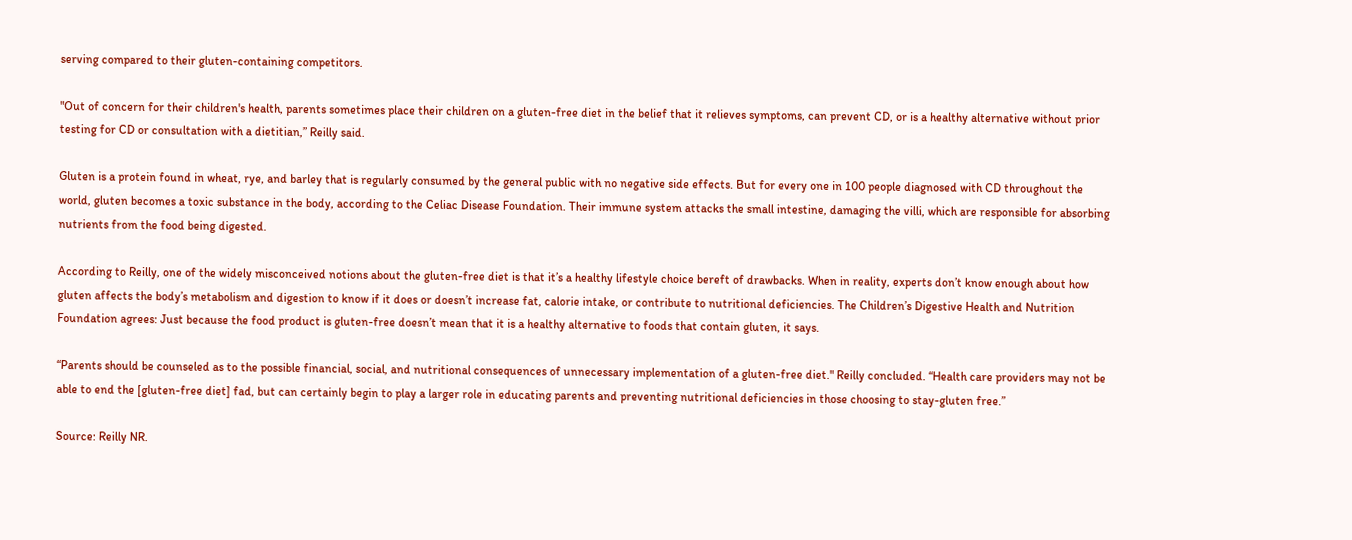serving compared to their gluten-containing competitors.

"Out of concern for their children's health, parents sometimes place their children on a gluten-free diet in the belief that it relieves symptoms, can prevent CD, or is a healthy alternative without prior testing for CD or consultation with a dietitian,” Reilly said.

Gluten is a protein found in wheat, rye, and barley that is regularly consumed by the general public with no negative side effects. But for every one in 100 people diagnosed with CD throughout the world, gluten becomes a toxic substance in the body, according to the Celiac Disease Foundation. Their immune system attacks the small intestine, damaging the villi, which are responsible for absorbing nutrients from the food being digested.

According to Reilly, one of the widely misconceived notions about the gluten-free diet is that it’s a healthy lifestyle choice bereft of drawbacks. When in reality, experts don’t know enough about how gluten affects the body’s metabolism and digestion to know if it does or doesn’t increase fat, calorie intake, or contribute to nutritional deficiencies. The Children’s Digestive Health and Nutrition Foundation agrees: Just because the food product is gluten-free doesn’t mean that it is a healthy alternative to foods that contain gluten, it says.

“Parents should be counseled as to the possible financial, social, and nutritional consequences of unnecessary implementation of a gluten-free diet." Reilly concluded. “Health care providers may not be able to end the [gluten-free diet] fad, but can certainly begin to play a larger role in educating parents and preventing nutritional deficiencies in those choosing to stay-gluten free.”

Source: Reilly NR.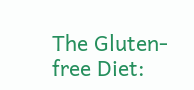The Gluten-free Diet: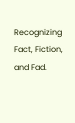Recognizing Fact, Fiction, and Fad.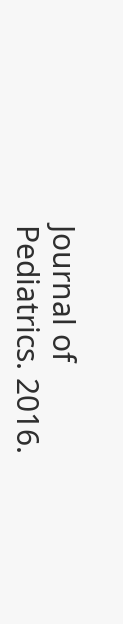Journal of Pediatrics. 2016.